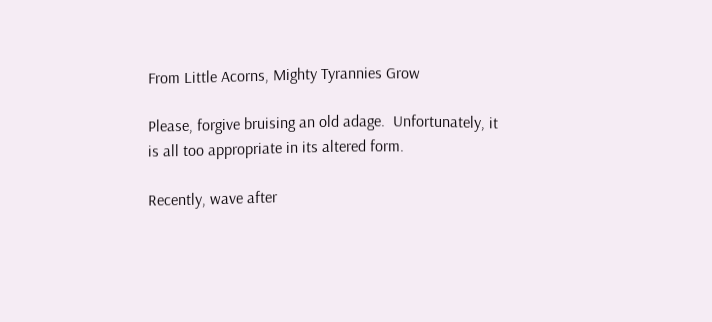From Little Acorns, Mighty Tyrannies Grow

Please, forgive bruising an old adage.  Unfortunately, it is all too appropriate in its altered form.

Recently, wave after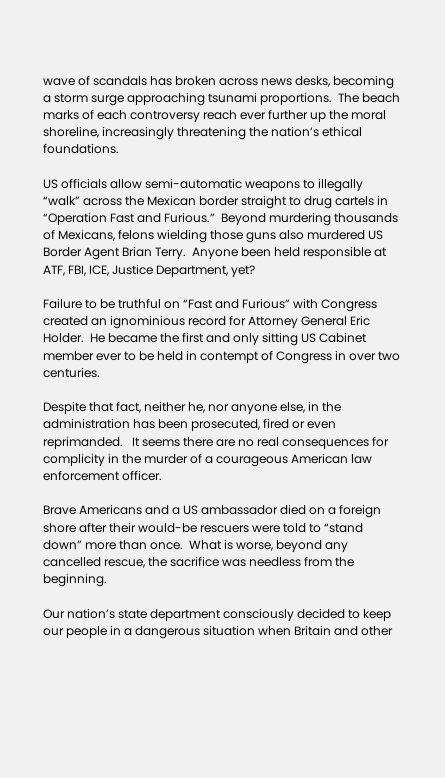wave of scandals has broken across news desks, becoming a storm surge approaching tsunami proportions.  The beach marks of each controversy reach ever further up the moral shoreline, increasingly threatening the nation’s ethical foundations.

US officials allow semi-automatic weapons to illegally “walk” across the Mexican border straight to drug cartels in “Operation Fast and Furious.”  Beyond murdering thousands of Mexicans, felons wielding those guns also murdered US Border Agent Brian Terry.  Anyone been held responsible at ATF, FBI, ICE, Justice Department, yet?

Failure to be truthful on “Fast and Furious” with Congress created an ignominious record for Attorney General Eric Holder.  He became the first and only sitting US Cabinet member ever to be held in contempt of Congress in over two centuries.

Despite that fact, neither he, nor anyone else, in the administration has been prosecuted, fired or even reprimanded.   It seems there are no real consequences for complicity in the murder of a courageous American law enforcement officer.

Brave Americans and a US ambassador died on a foreign shore after their would-be rescuers were told to “stand down” more than once.  What is worse, beyond any cancelled rescue, the sacrifice was needless from the beginning.

Our nation’s state department consciously decided to keep our people in a dangerous situation when Britain and other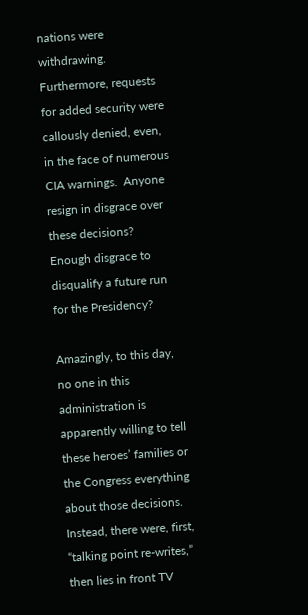nations were withdrawing.  Furthermore, requests for added security were callously denied, even, in the face of numerous CIA warnings.  Anyone resign in disgrace over these decisions?  Enough disgrace to disqualify a future run for the Presidency?

Amazingly, to this day, no one in this administration is apparently willing to tell these heroes’ families or the Congress everything about those decisions.  Instead, there were, first, “talking point re-writes,” then lies in front TV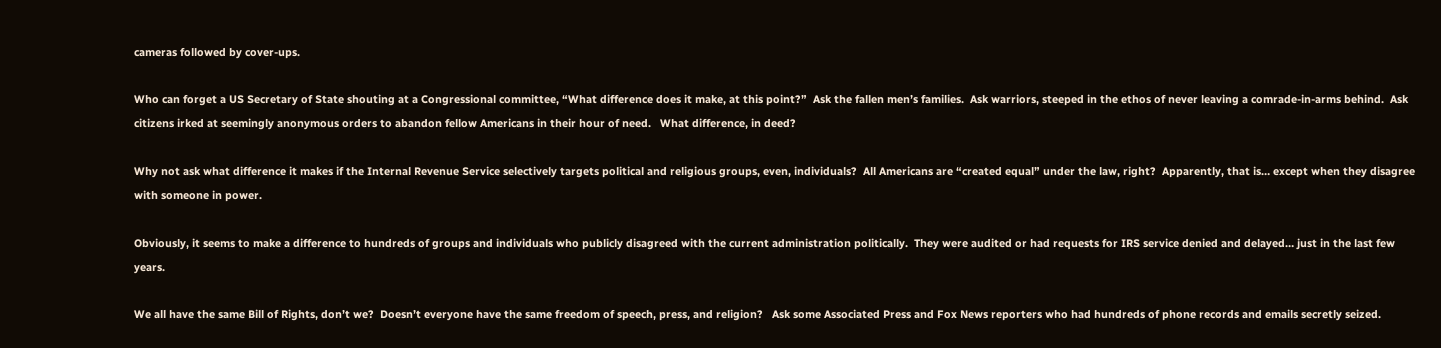cameras followed by cover-ups.

Who can forget a US Secretary of State shouting at a Congressional committee, “What difference does it make, at this point?”  Ask the fallen men’s families.  Ask warriors, steeped in the ethos of never leaving a comrade-in-arms behind.  Ask citizens irked at seemingly anonymous orders to abandon fellow Americans in their hour of need.   What difference, in deed?

Why not ask what difference it makes if the Internal Revenue Service selectively targets political and religious groups, even, individuals?  All Americans are “created equal” under the law, right?  Apparently, that is… except when they disagree with someone in power.

Obviously, it seems to make a difference to hundreds of groups and individuals who publicly disagreed with the current administration politically.  They were audited or had requests for IRS service denied and delayed… just in the last few years.

We all have the same Bill of Rights, don’t we?  Doesn’t everyone have the same freedom of speech, press, and religion?   Ask some Associated Press and Fox News reporters who had hundreds of phone records and emails secretly seized.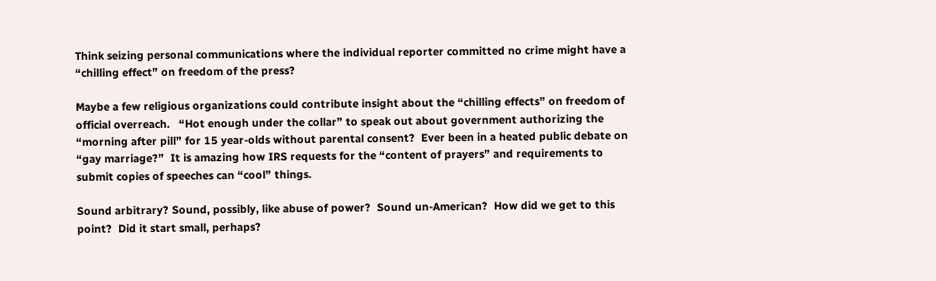Think seizing personal communications where the individual reporter committed no crime might have a “chilling effect” on freedom of the press?

Maybe a few religious organizations could contribute insight about the “chilling effects” on freedom of official overreach.   “Hot enough under the collar” to speak out about government authorizing the “morning after pill” for 15 year-olds without parental consent?  Ever been in a heated public debate on “gay marriage?”  It is amazing how IRS requests for the “content of prayers” and requirements to submit copies of speeches can “cool” things.

Sound arbitrary? Sound, possibly, like abuse of power?  Sound un-American?  How did we get to this point?  Did it start small, perhaps?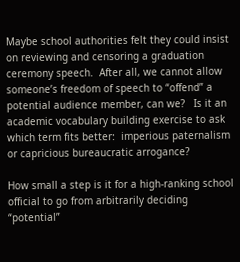Maybe school authorities felt they could insist on reviewing and censoring a graduation ceremony speech.  After all, we cannot allow someone’s freedom of speech to “offend” a potential audience member, can we?   Is it an academic vocabulary building exercise to ask which term fits better:  imperious paternalism or capricious bureaucratic arrogance?

How small a step is it for a high-ranking school official to go from arbitrarily deciding “potential”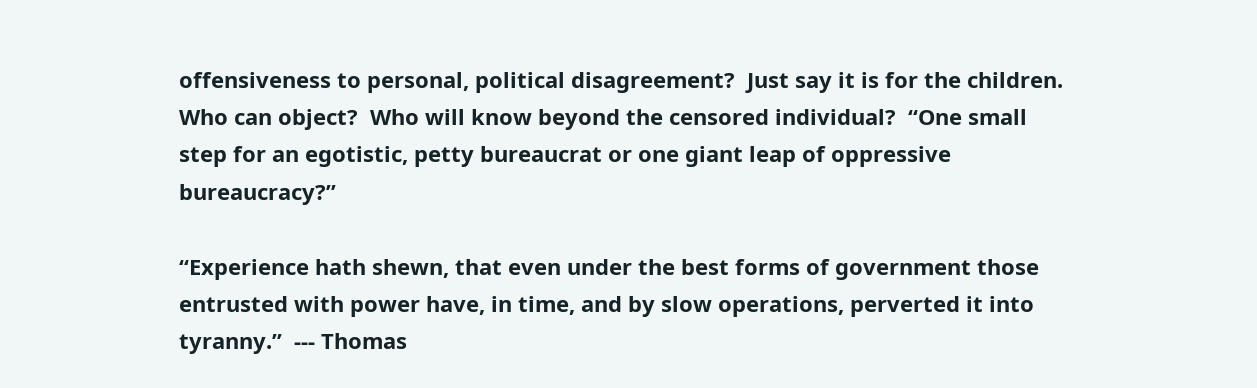offensiveness to personal, political disagreement?  Just say it is for the children.  Who can object?  Who will know beyond the censored individual?  “One small step for an egotistic, petty bureaucrat or one giant leap of oppressive bureaucracy?”

“Experience hath shewn, that even under the best forms of government those entrusted with power have, in time, and by slow operations, perverted it into tyranny.”  --- Thomas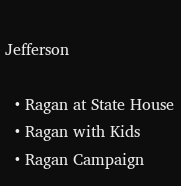Jefferson

  • Ragan at State House
  • Ragan with Kids
  • Ragan Campaign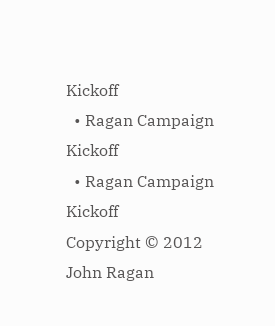Kickoff
  • Ragan Campaign Kickoff
  • Ragan Campaign Kickoff
Copyright © 2012 John Ragan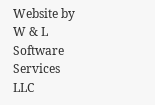Website by W & L Software Services LLC